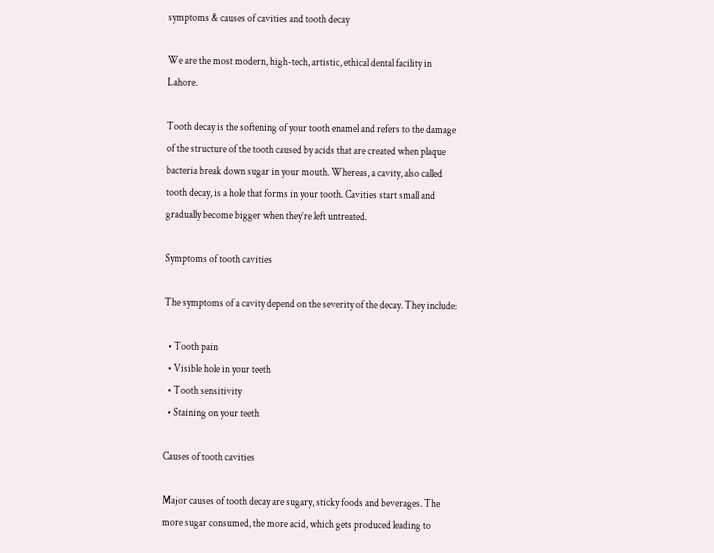symptoms & causes of cavities and tooth decay

We are the most modern, high-tech, artistic, ethical dental facility in Lahore.

Tooth decay is the softening of your tooth enamel and refers to the damage of the structure of the tooth caused by acids that are created when plaque bacteria break down sugar in your mouth. Whereas, a cavity, also called tooth decay, is a hole that forms in your tooth. Cavities start small and gradually become bigger when they’re left untreated.

Symptoms of tooth cavities

The symptoms of a cavity depend on the severity of the decay. They include:

  • Tooth pain
  • Visible hole in your teeth
  • Tooth sensitivity
  • Staining on your teeth

Causes of tooth cavities

Major causes of tooth decay are sugary, sticky foods and beverages. The more sugar consumed, the more acid, which gets produced leading to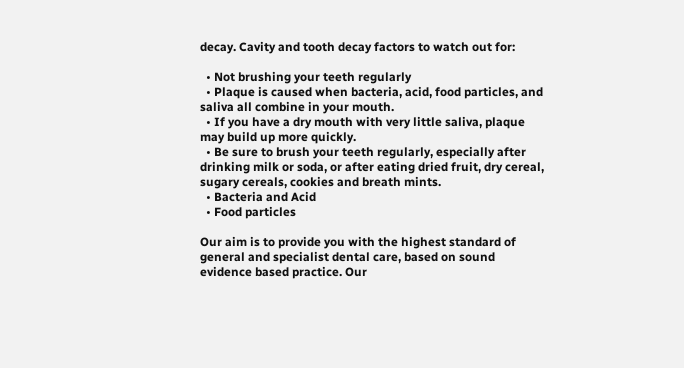decay. Cavity and tooth decay factors to watch out for:

  • Not brushing your teeth regularly
  • Plaque is caused when bacteria, acid, food particles, and saliva all combine in your mouth.
  • If you have a dry mouth with very little saliva, plaque may build up more quickly.
  • Be sure to brush your teeth regularly, especially after drinking milk or soda, or after eating dried fruit, dry cereal, sugary cereals, cookies and breath mints.
  • Bacteria and Acid
  • Food particles

Our aim is to provide you with the highest standard of general and specialist dental care, based on sound evidence based practice. Our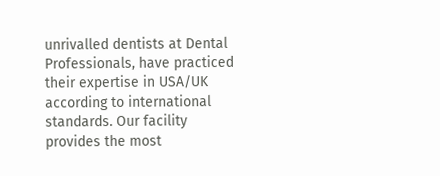unrivalled dentists at Dental Professionals, have practiced their expertise in USA/UK according to international standards. Our facility provides the most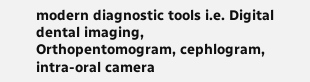modern diagnostic tools i.e. Digital dental imaging, Orthopentomogram, cephlogram, intra-oral camera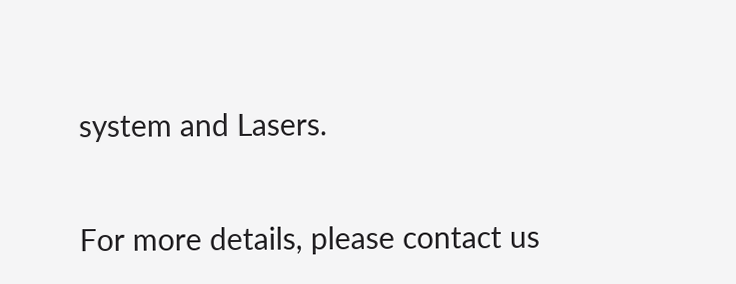system and Lasers.

For more details, please contact us